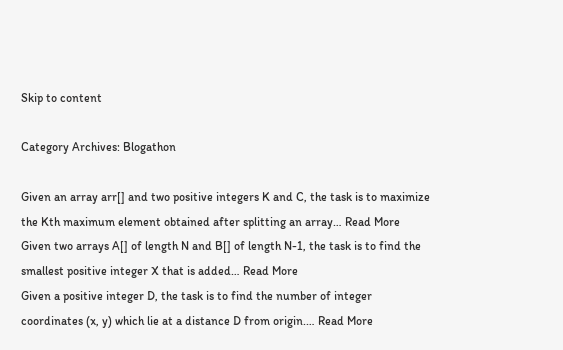Skip to content

Category Archives: Blogathon

Given an array arr[] and two positive integers K and C, the task is to maximize the Kth maximum element obtained after splitting an array… Read More
Given two arrays A[] of length N and B[] of length N-1, the task is to find the smallest positive integer X that is added… Read More
Given a positive integer D, the task is to find the number of integer coordinates (x, y) which lie at a distance D from origin.… Read More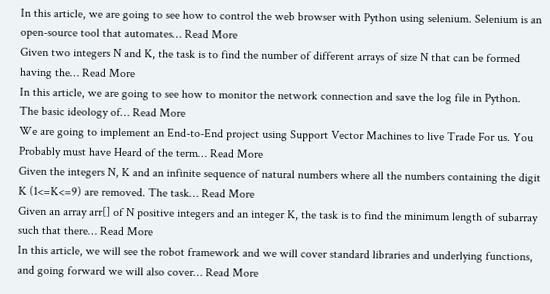In this article, we are going to see how to control the web browser with Python using selenium. Selenium is an open-source tool that automates… Read More
Given two integers N and K, the task is to find the number of different arrays of size N that can be formed having the… Read More
In this article, we are going to see how to monitor the network connection and save the log file in Python.  The basic ideology of… Read More
We are going to implement an End-to-End project using Support Vector Machines to live Trade For us. You Probably must have Heard of the term… Read More
Given the integers N, K and an infinite sequence of natural numbers where all the numbers containing the digit K (1<=K<=9) are removed. The task… Read More
Given an array arr[] of N positive integers and an integer K, the task is to find the minimum length of subarray such that there… Read More
In this article, we will see the robot framework and we will cover standard libraries and underlying functions, and going forward we will also cover… Read More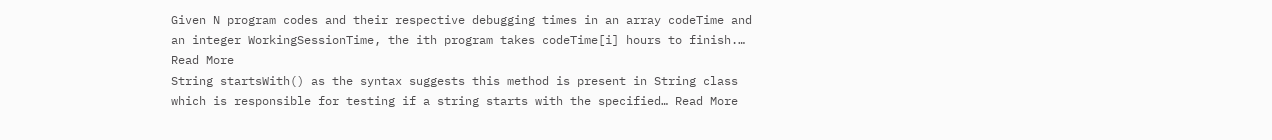Given N program codes and their respective debugging times in an array codeTime and an integer WorkingSessionTime, the ith program takes codeTime[i] hours to finish.… Read More
String startsWith() as the syntax suggests this method is present in String class which is responsible for testing if a string starts with the specified… Read More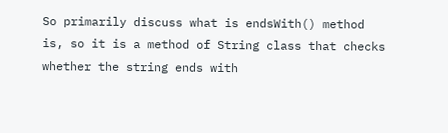So primarily discuss what is endsWith() method is, so it is a method of String class that checks whether the string ends with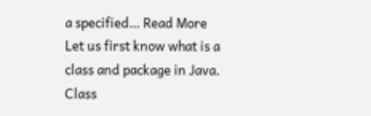a specified… Read More
Let us first know what is a class and package in Java. Class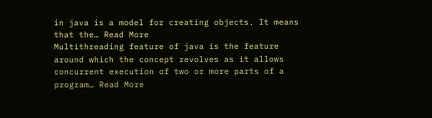in java is a model for creating objects. It means that the… Read More
Multithreading feature of java is the feature around which the concept revolves as it allows concurrent execution of two or more parts of a program… Read More